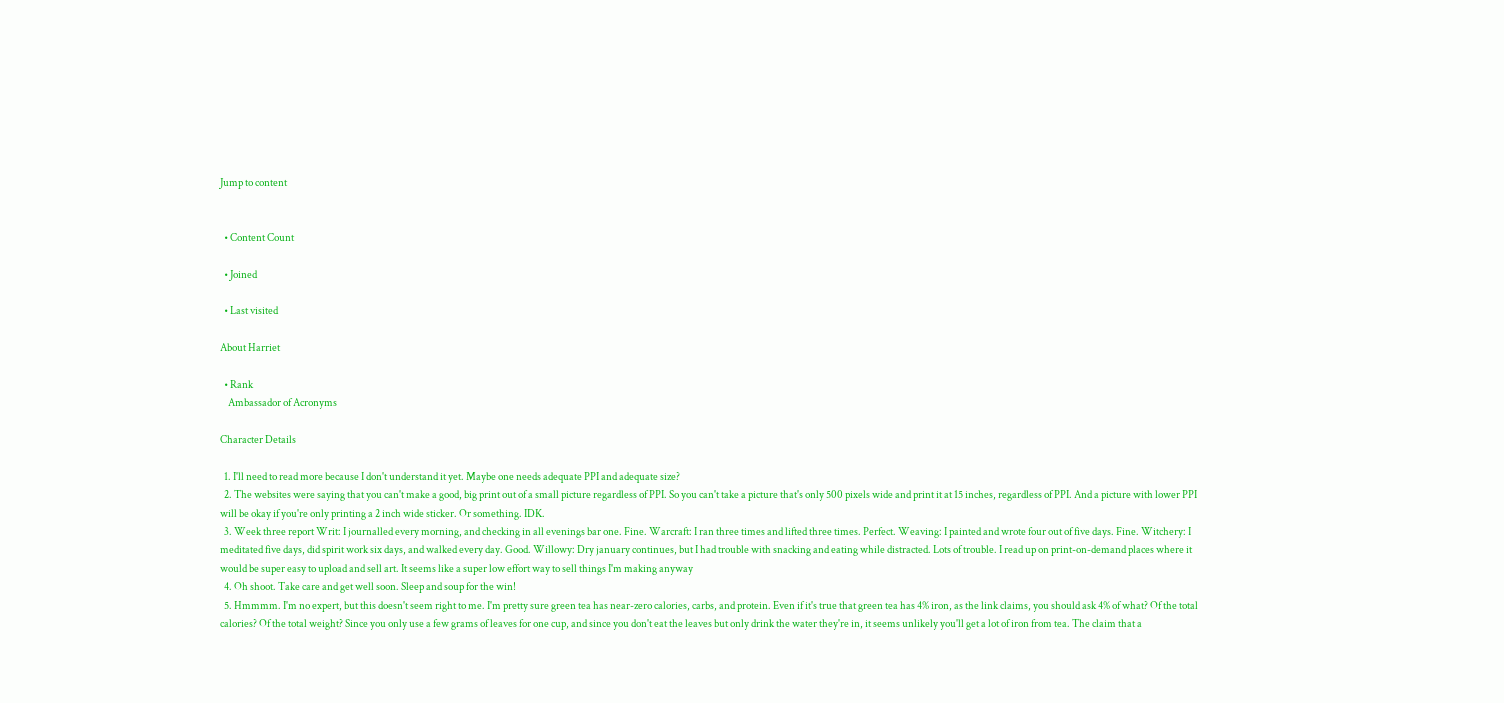Jump to content


  • Content Count

  • Joined

  • Last visited

About Harriet

  • Rank
    Ambassador of Acronyms

Character Details

  1. I'll need to read more because I don't understand it yet. Maybe one needs adequate PPI and adequate size?
  2. The websites were saying that you can't make a good, big print out of a small picture regardless of PPI. So you can't take a picture that's only 500 pixels wide and print it at 15 inches, regardless of PPI. And a picture with lower PPI will be okay if you're only printing a 2 inch wide sticker. Or something. IDK.
  3. Week three report Writ: I journalled every morning, and checking in all evenings bar one. Fine. Warcraft: I ran three times and lifted three times. Perfect. Weaving: I painted and wrote four out of five days. Fine. Witchery: I meditated five days, did spirit work six days, and walked every day. Good. Willowy: Dry january continues, but I had trouble with snacking and eating while distracted. Lots of trouble. I read up on print-on-demand places where it would be super easy to upload and sell art. It seems like a super low effort way to sell things I'm making anyway
  4. Oh shoot. Take care and get well soon. Sleep and soup for the win!
  5. Hmmmm. I'm no expert, but this doesn't seem right to me. I'm pretty sure green tea has near-zero calories, carbs, and protein. Even if it's true that green tea has 4% iron, as the link claims, you should ask 4% of what? Of the total calories? Of the total weight? Since you only use a few grams of leaves for one cup, and since you don't eat the leaves but only drink the water they're in, it seems unlikely you'll get a lot of iron from tea. The claim that a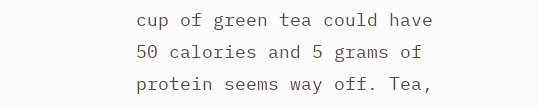cup of green tea could have 50 calories and 5 grams of protein seems way off. Tea,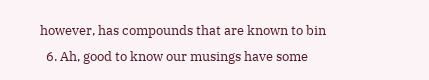however, has compounds that are known to bin
  6. Ah, good to know our musings have some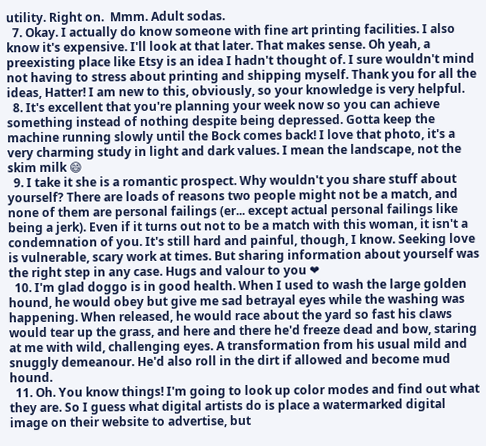utility. Right on.  Mmm. Adult sodas.
  7. Okay. I actually do know someone with fine art printing facilities. I also know it's expensive. I'll look at that later. That makes sense. Oh yeah, a preexisting place like Etsy is an idea I hadn't thought of. I sure wouldn't mind not having to stress about printing and shipping myself. Thank you for all the ideas, Hatter! I am new to this, obviously, so your knowledge is very helpful.
  8. It's excellent that you're planning your week now so you can achieve something instead of nothing despite being depressed. Gotta keep the machine running slowly until the Bock comes back! I love that photo, it's a very charming study in light and dark values. I mean the landscape, not the skim milk 😄
  9. I take it she is a romantic prospect. Why wouldn't you share stuff about yourself? There are loads of reasons two people might not be a match, and none of them are personal failings (er... except actual personal failings like being a jerk). Even if it turns out not to be a match with this woman, it isn't a condemnation of you. It's still hard and painful, though, I know. Seeking love is vulnerable, scary work at times. But sharing information about yourself was the right step in any case. Hugs and valour to you ❤
  10. I'm glad doggo is in good health. When I used to wash the large golden hound, he would obey but give me sad betrayal eyes while the washing was happening. When released, he would race about the yard so fast his claws would tear up the grass, and here and there he'd freeze dead and bow, staring at me with wild, challenging eyes. A transformation from his usual mild and snuggly demeanour. He'd also roll in the dirt if allowed and become mud hound.
  11. Oh. You know things! I'm going to look up color modes and find out what they are. So I guess what digital artists do is place a watermarked digital image on their website to advertise, but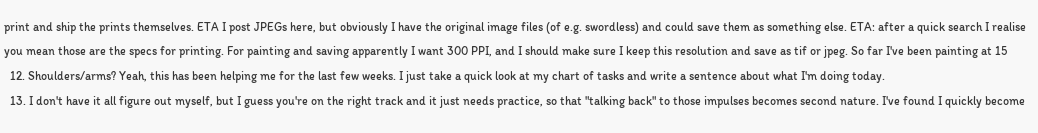print and ship the prints themselves. ETA I post JPEGs here, but obviously I have the original image files (of e.g. swordless) and could save them as something else. ETA: after a quick search I realise you mean those are the specs for printing. For painting and saving apparently I want 300 PPI, and I should make sure I keep this resolution and save as tif or jpeg. So far I've been painting at 15
  12. Shoulders/arms? Yeah, this has been helping me for the last few weeks. I just take a quick look at my chart of tasks and write a sentence about what I'm doing today.
  13. I don't have it all figure out myself, but I guess you're on the right track and it just needs practice, so that "talking back" to those impulses becomes second nature. I've found I quickly become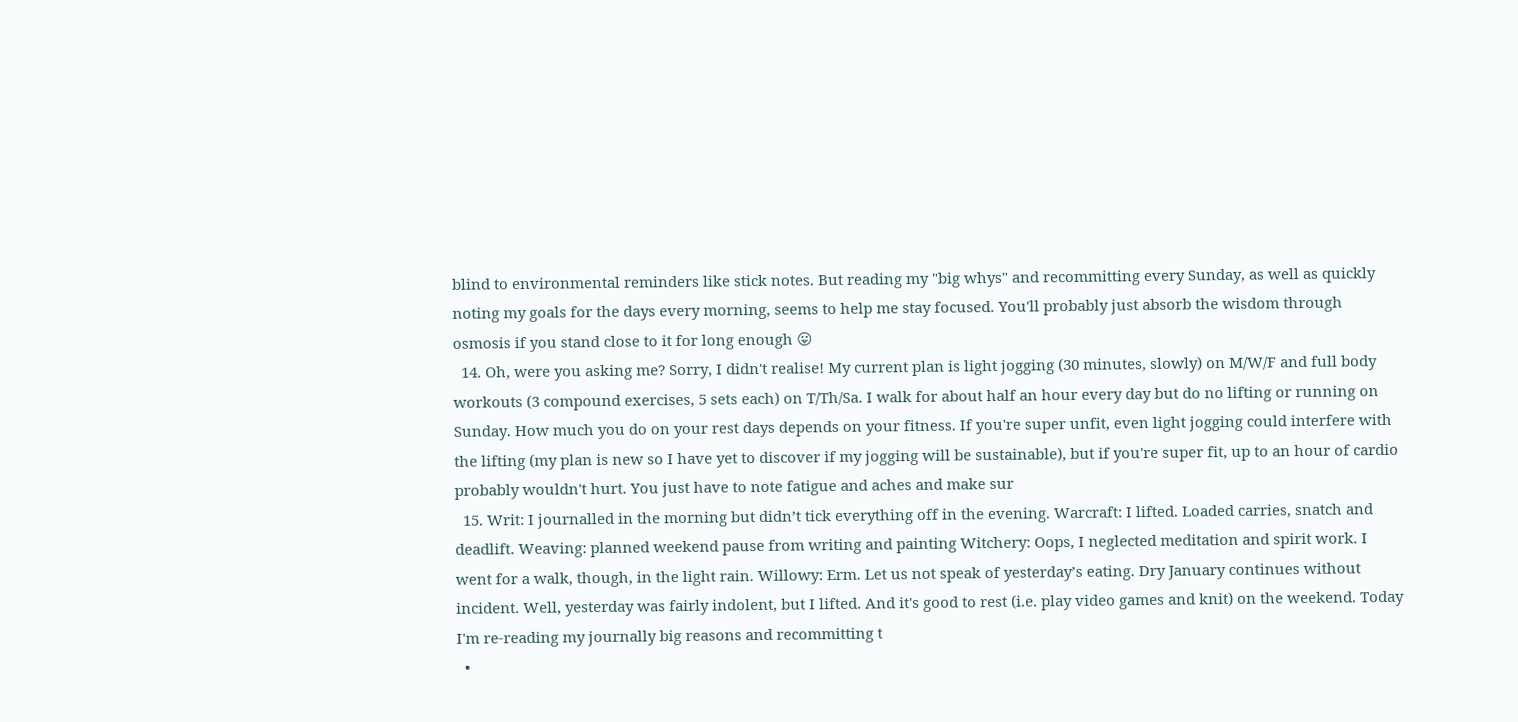blind to environmental reminders like stick notes. But reading my "big whys" and recommitting every Sunday, as well as quickly noting my goals for the days every morning, seems to help me stay focused. You'll probably just absorb the wisdom through osmosis if you stand close to it for long enough 😛
  14. Oh, were you asking me? Sorry, I didn't realise! My current plan is light jogging (30 minutes, slowly) on M/W/F and full body workouts (3 compound exercises, 5 sets each) on T/Th/Sa. I walk for about half an hour every day but do no lifting or running on Sunday. How much you do on your rest days depends on your fitness. If you're super unfit, even light jogging could interfere with the lifting (my plan is new so I have yet to discover if my jogging will be sustainable), but if you're super fit, up to an hour of cardio probably wouldn't hurt. You just have to note fatigue and aches and make sur
  15. Writ: I journalled in the morning but didn’t tick everything off in the evening. Warcraft: I lifted. Loaded carries, snatch and deadlift. Weaving: planned weekend pause from writing and painting Witchery: Oops, I neglected meditation and spirit work. I went for a walk, though, in the light rain. Willowy: Erm. Let us not speak of yesterday’s eating. Dry January continues without incident. Well, yesterday was fairly indolent, but I lifted. And it's good to rest (i.e. play video games and knit) on the weekend. Today I'm re-reading my journally big reasons and recommitting t
  •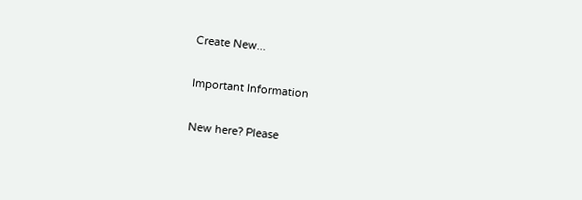Create New...

Important Information

New here? Please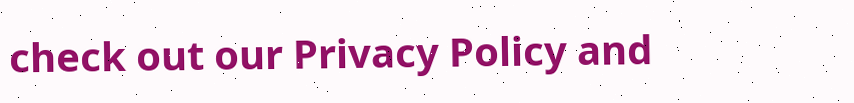check out our Privacy Policy and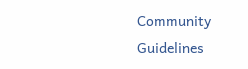Community Guidelines